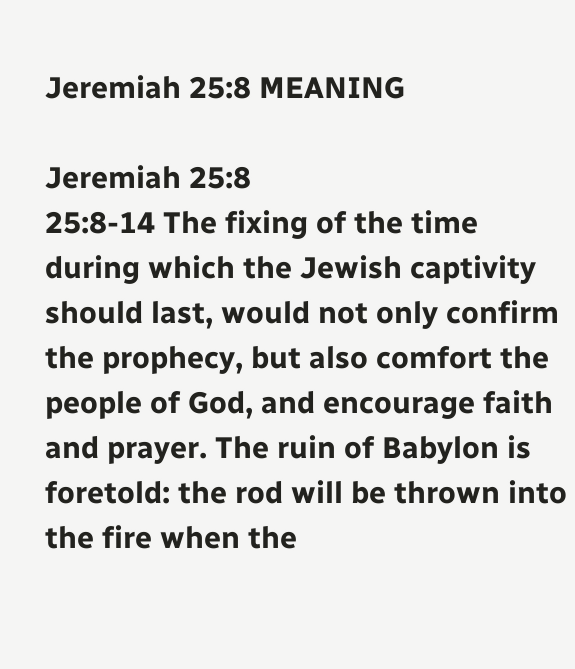Jeremiah 25:8 MEANING

Jeremiah 25:8
25:8-14 The fixing of the time during which the Jewish captivity should last, would not only confirm the prophecy, but also comfort the people of God, and encourage faith and prayer. The ruin of Babylon is foretold: the rod will be thrown into the fire when the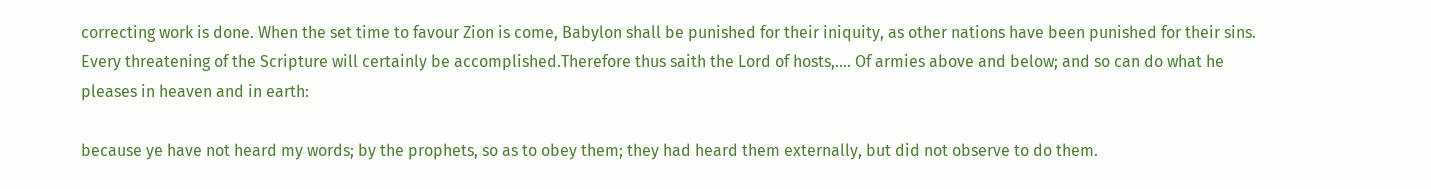correcting work is done. When the set time to favour Zion is come, Babylon shall be punished for their iniquity, as other nations have been punished for their sins. Every threatening of the Scripture will certainly be accomplished.Therefore thus saith the Lord of hosts,.... Of armies above and below; and so can do what he pleases in heaven and in earth:

because ye have not heard my words; by the prophets, so as to obey them; they had heard them externally, but did not observe to do them.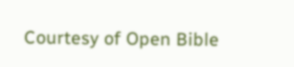Courtesy of Open Bible